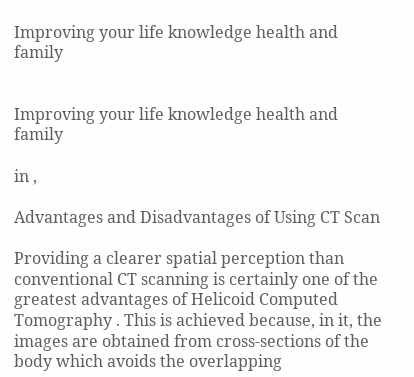Improving your life knowledge health and family


Improving your life knowledge health and family

in ,

Advantages and Disadvantages of Using CT Scan

Providing a clearer spatial perception than conventional CT scanning is certainly one of the greatest advantages of Helicoid Computed Tomography . This is achieved because, in it, the images are obtained from cross-sections of the body which avoids the overlapping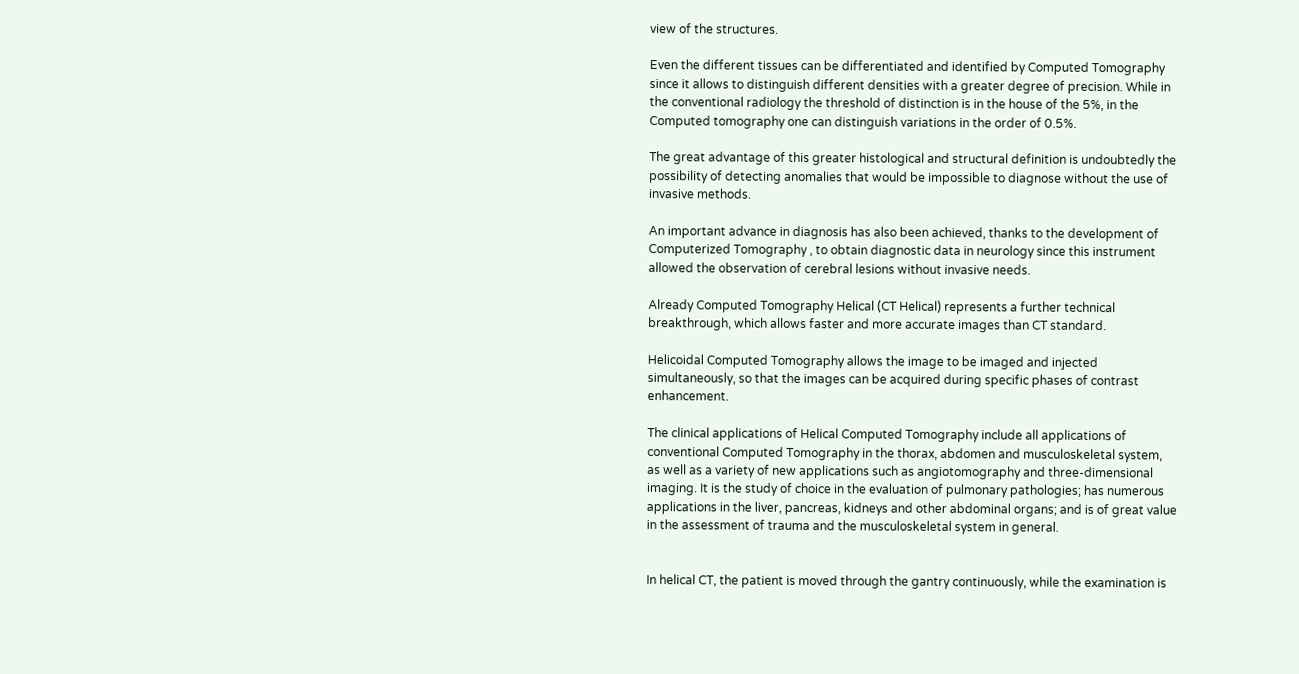view of the structures.

Even the different tissues can be differentiated and identified by Computed Tomography since it allows to distinguish different densities with a greater degree of precision. While in the conventional radiology the threshold of distinction is in the house of the 5%, in the Computed tomography one can distinguish variations in the order of 0.5%.

The great advantage of this greater histological and structural definition is undoubtedly the possibility of detecting anomalies that would be impossible to diagnose without the use of invasive methods.

An important advance in diagnosis has also been achieved, thanks to the development of Computerized Tomography , to obtain diagnostic data in neurology since this instrument allowed the observation of cerebral lesions without invasive needs.

Already Computed Tomography Helical (CT Helical) represents a further technical breakthrough, which allows faster and more accurate images than CT standard.

Helicoidal Computed Tomography allows the image to be imaged and injected simultaneously, so that the images can be acquired during specific phases of contrast enhancement.

The clinical applications of Helical Computed Tomography include all applications of conventional Computed Tomography in the thorax, abdomen and musculoskeletal system, as well as a variety of new applications such as angiotomography and three-dimensional imaging. It is the study of choice in the evaluation of pulmonary pathologies; has numerous applications in the liver, pancreas, kidneys and other abdominal organs; and is of great value in the assessment of trauma and the musculoskeletal system in general.


In helical CT, the patient is moved through the gantry continuously, while the examination is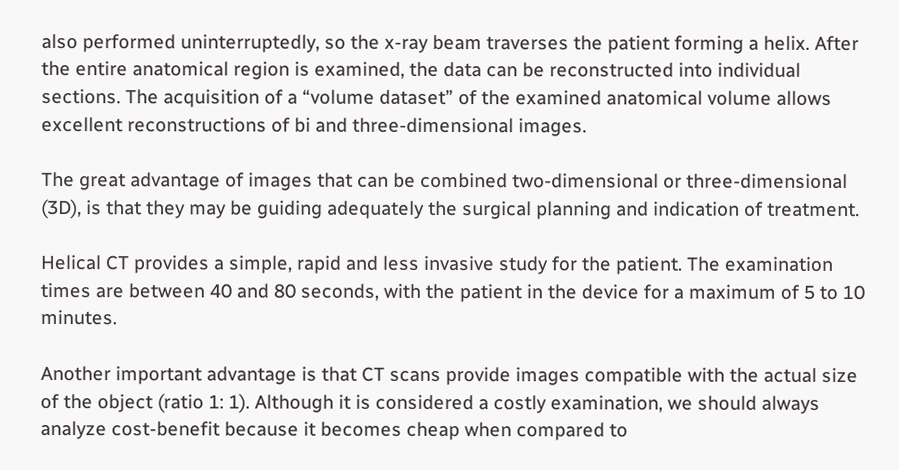also performed uninterruptedly, so the x-ray beam traverses the patient forming a helix. After the entire anatomical region is examined, the data can be reconstructed into individual sections. The acquisition of a “volume dataset” of the examined anatomical volume allows excellent reconstructions of bi and three-dimensional images.

The great advantage of images that can be combined two-dimensional or three-dimensional (3D), is that they may be guiding adequately the surgical planning and indication of treatment.

Helical CT provides a simple, rapid and less invasive study for the patient. The examination times are between 40 and 80 seconds, with the patient in the device for a maximum of 5 to 10 minutes.

Another important advantage is that CT scans provide images compatible with the actual size of the object (ratio 1: 1). Although it is considered a costly examination, we should always analyze cost-benefit because it becomes cheap when compared to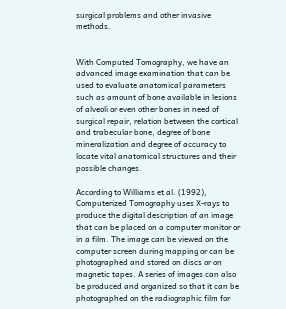surgical problems and other invasive methods.


With Computed Tomography, we have an advanced image examination that can be used to evaluate anatomical parameters such as amount of bone available in lesions of alveoli or even other bones in need of surgical repair, relation between the cortical and trabecular bone, degree of bone mineralization and degree of accuracy to locate vital anatomical structures and their possible changes.

According to Williams et al. (1992), Computerized Tomography uses X-rays to produce the digital description of an image that can be placed on a computer monitor or in a film. The image can be viewed on the computer screen during mapping or can be photographed and stored on discs or on magnetic tapes. A series of images can also be produced and organized so that it can be photographed on the radiographic film for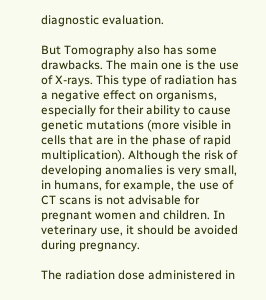diagnostic evaluation.

But Tomography also has some drawbacks. The main one is the use of X-rays. This type of radiation has a negative effect on organisms, especially for their ability to cause genetic mutations (more visible in cells that are in the phase of rapid multiplication). Although the risk of developing anomalies is very small, in humans, for example, the use of CT scans is not advisable for pregnant women and children. In veterinary use, it should be avoided during pregnancy.

The radiation dose administered in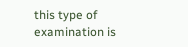this type of examination is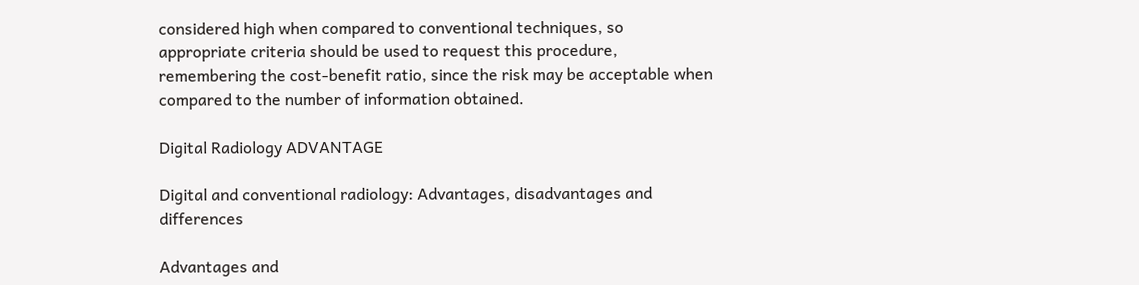considered high when compared to conventional techniques, so appropriate criteria should be used to request this procedure, remembering the cost-benefit ratio, since the risk may be acceptable when compared to the number of information obtained.

Digital Radiology ADVANTAGE

Digital and conventional radiology: Advantages, disadvantages and differences

Advantages and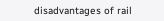disadvantages of rail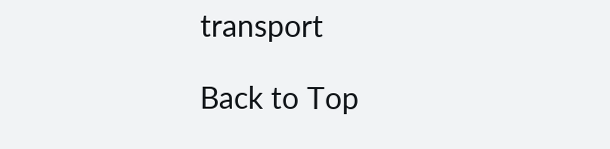transport

Back to Top